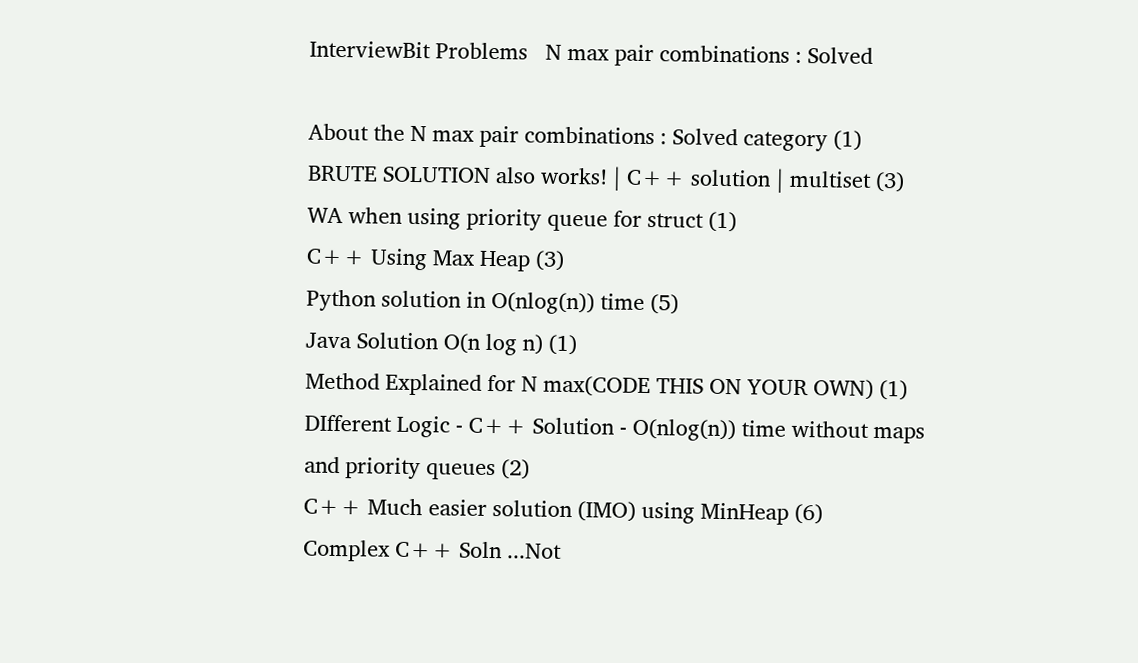InterviewBit Problems   N max pair combinations : Solved

About the N max pair combinations : Solved category (1)
BRUTE SOLUTION also works! | C++ solution | multiset (3)
WA when using priority queue for struct (1)
C++ Using Max Heap (3)
Python solution in O(nlog(n)) time (5)
Java Solution O(n log n) (1)
Method Explained for N max(CODE THIS ON YOUR OWN) (1)
DIfferent Logic - C++ Solution - O(nlog(n)) time without maps and priority queues (2)
C++ Much easier solution (IMO) using MinHeap (6)
Complex C++ Soln ...Not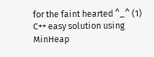for the faint hearted ^_^ (1)
C++ easy solution using MinHeap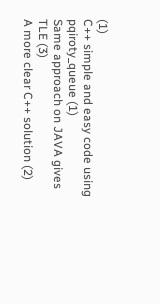(1)
C++ simple and easy code using pqiroty_queue (1)
Same approach on JAVA gives TLE (3)
A more clear C++ solution (2)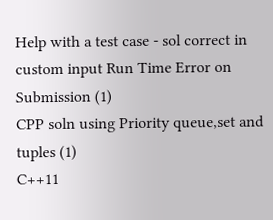Help with a test case - sol correct in custom input Run Time Error on Submission (1)
CPP soln using Priority queue,set and tuples (1)
C++11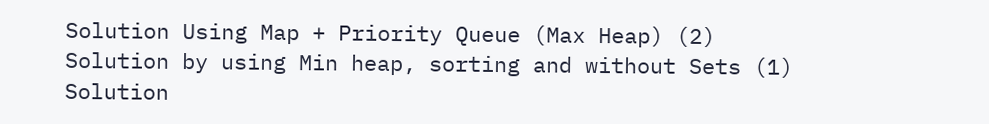Solution Using Map + Priority Queue (Max Heap) (2)
Solution by using Min heap, sorting and without Sets (1)
Solution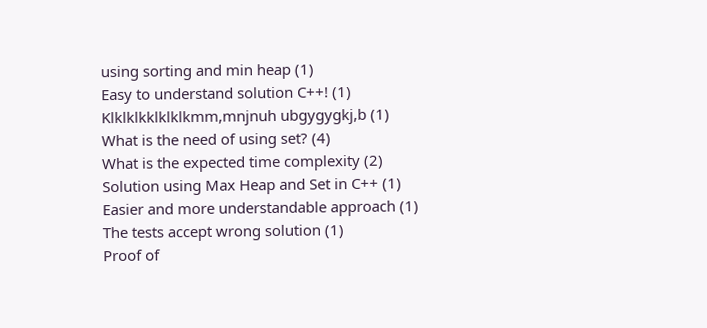using sorting and min heap (1)
Easy to understand solution C++! (1)
Klklklkklklklkmm,mnjnuh ubgygygkj,b (1)
What is the need of using set? (4)
What is the expected time complexity (2)
Solution using Max Heap and Set in C++ (1)
Easier and more understandable approach (1)
The tests accept wrong solution (1)
Proof of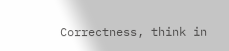Correctness, think in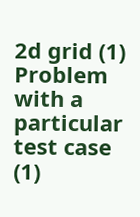2d grid (1)
Problem with a particular test case (1)